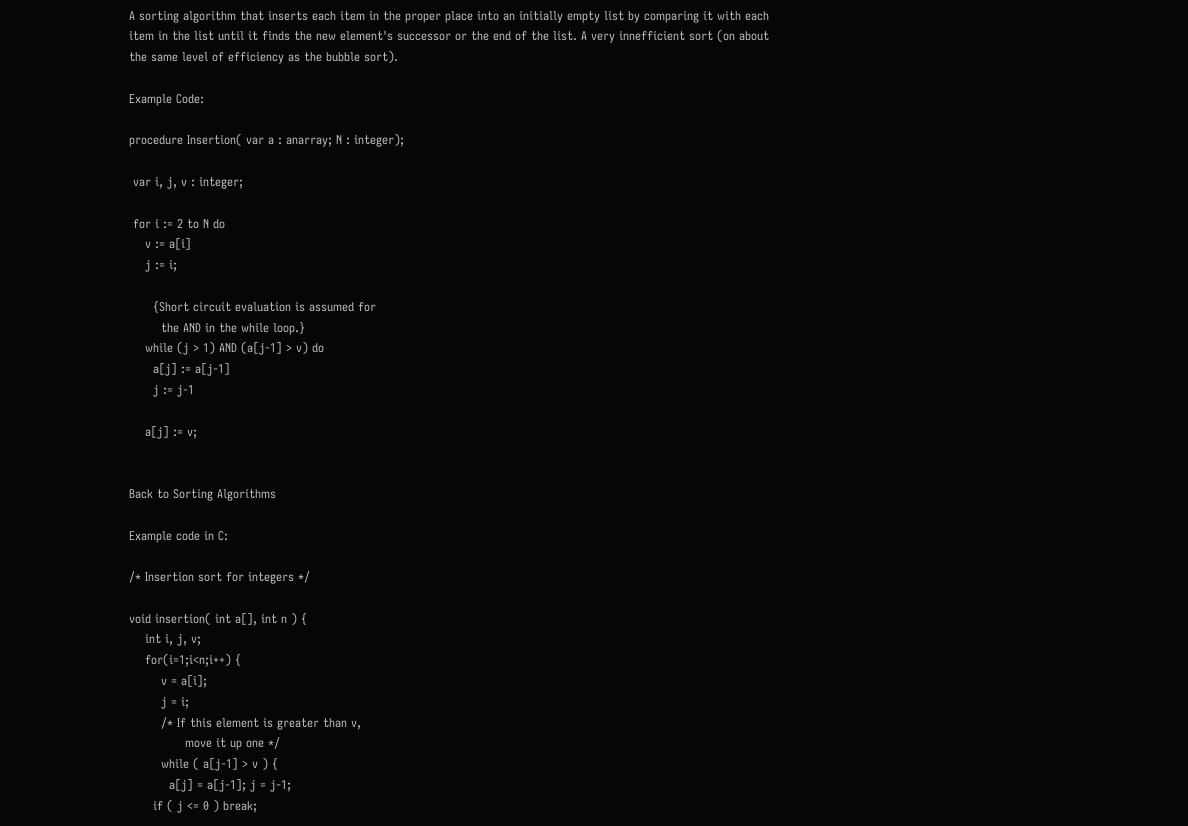A sorting algorithm that inserts each item in the proper place into an initially empty list by comparing it with each item in the list until it finds the new element's successor or the end of the list. A very innefficient sort (on about the same level of efficiency as the bubble sort).

Example Code:

procedure Insertion( var a : anarray; N : integer);

 var i, j, v : integer;

 for i := 2 to N do
    v := a[i]
    j := i;

      {Short circuit evaluation is assumed for
        the AND in the while loop.}
    while (j > 1) AND (a[j-1] > v) do
      a[j] := a[j-1]
      j := j-1

    a[j] := v;


Back to Sorting Algorithms

Example code in C:

/* Insertion sort for integers */

void insertion( int a[], int n ) {
    int i, j, v;
    for(i=1;i<n;i++) {
        v = a[i];
        j = i;
        /* If this element is greater than v,
              move it up one */
        while ( a[j-1] > v ) {
          a[j] = a[j-1]; j = j-1;
      if ( j <= 0 ) break;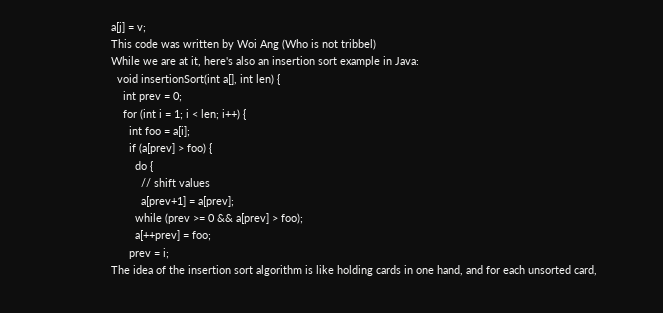a[j] = v;
This code was written by Woi Ang (Who is not tribbel)
While we are at it, here's also an insertion sort example in Java:
  void insertionSort(int a[], int len) {
    int prev = 0;
    for (int i = 1; i < len; i++) {
      int foo = a[i];
      if (a[prev] > foo) {
        do {
          // shift values
          a[prev+1] = a[prev];
        while (prev >= 0 && a[prev] > foo);
        a[++prev] = foo;
      prev = i;
The idea of the insertion sort algorithm is like holding cards in one hand, and for each unsorted card,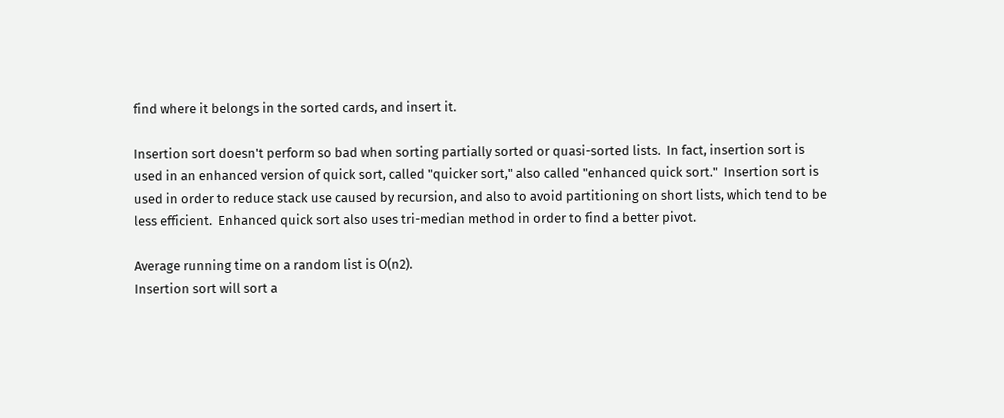find where it belongs in the sorted cards, and insert it.

Insertion sort doesn't perform so bad when sorting partially sorted or quasi-sorted lists.  In fact, insertion sort is used in an enhanced version of quick sort, called "quicker sort," also called "enhanced quick sort."  Insertion sort is used in order to reduce stack use caused by recursion, and also to avoid partitioning on short lists, which tend to be less efficient.  Enhanced quick sort also uses tri-median method in order to find a better pivot.

Average running time on a random list is O(n2).
Insertion sort will sort a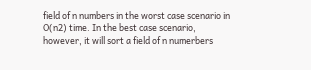field of n numbers in the worst case scenario in O(n2) time. In the best case scenario, however, it will sort a field of n numerbers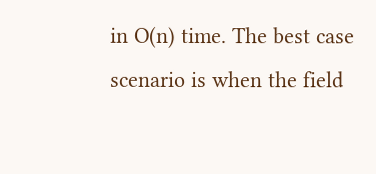in O(n) time. The best case scenario is when the field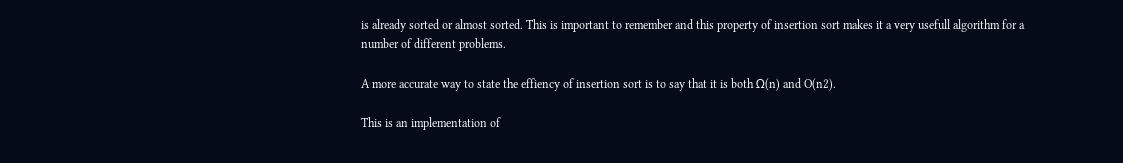is already sorted or almost sorted. This is important to remember and this property of insertion sort makes it a very usefull algorithm for a number of different problems.

A more accurate way to state the effiency of insertion sort is to say that it is both Ω(n) and O(n2).

This is an implementation of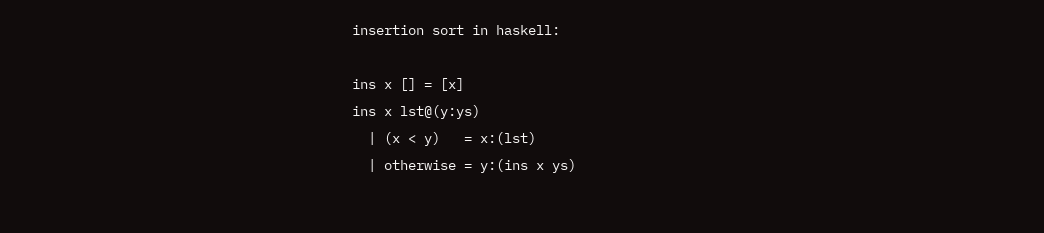insertion sort in haskell:

ins x [] = [x]
ins x lst@(y:ys)
  | (x < y)   = x:(lst)
  | otherwise = y:(ins x ys)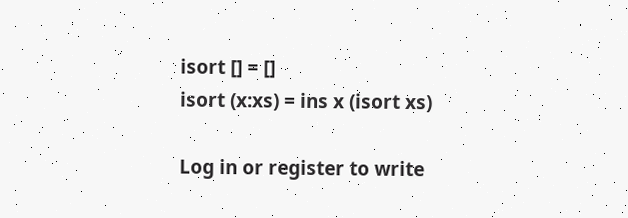isort [] = []
isort (x:xs) = ins x (isort xs)

Log in or register to write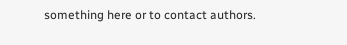something here or to contact authors.